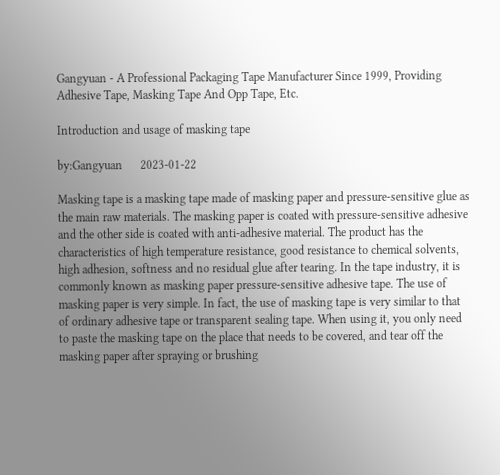Gangyuan - A Professional Packaging Tape Manufacturer Since 1999, Providing  Adhesive Tape, Masking Tape And Opp Tape, Etc.

Introduction and usage of masking tape

by:Gangyuan      2023-01-22

Masking tape is a masking tape made of masking paper and pressure-sensitive glue as the main raw materials. The masking paper is coated with pressure-sensitive adhesive and the other side is coated with anti-adhesive material. The product has the characteristics of high temperature resistance, good resistance to chemical solvents, high adhesion, softness and no residual glue after tearing. In the tape industry, it is commonly known as masking paper pressure-sensitive adhesive tape. The use of masking paper is very simple. In fact, the use of masking tape is very similar to that of ordinary adhesive tape or transparent sealing tape. When using it, you only need to paste the masking tape on the place that needs to be covered, and tear off the masking paper after spraying or brushing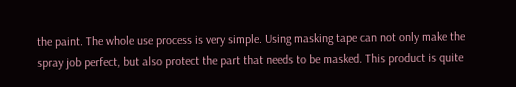the paint. The whole use process is very simple. Using masking tape can not only make the spray job perfect, but also protect the part that needs to be masked. This product is quite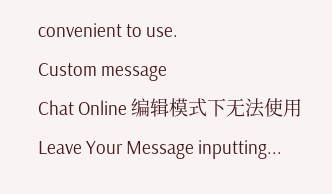convenient to use.
Custom message
Chat Online 编辑模式下无法使用
Leave Your Message inputting...